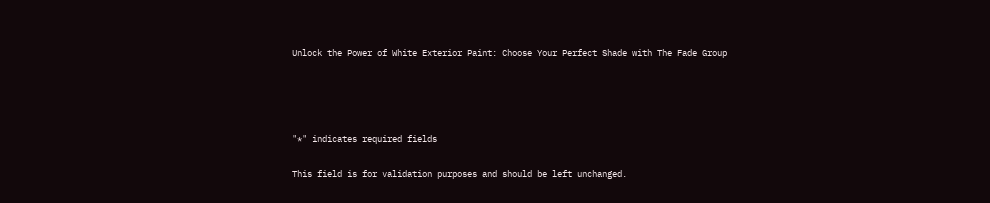Unlock the Power of White Exterior Paint: Choose Your Perfect Shade with The Fade Group




"*" indicates required fields

This field is for validation purposes and should be left unchanged.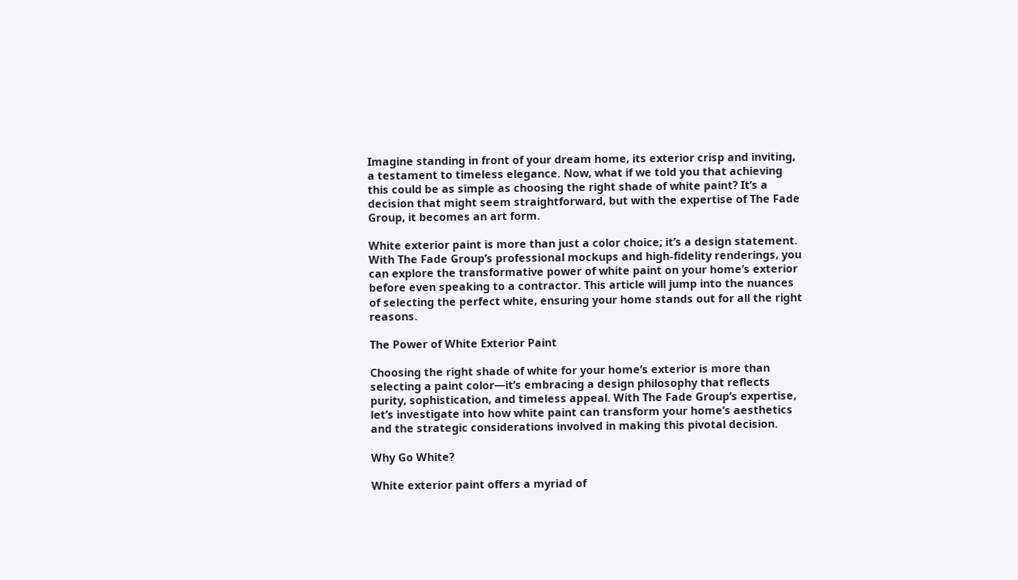Imagine standing in front of your dream home, its exterior crisp and inviting, a testament to timeless elegance. Now, what if we told you that achieving this could be as simple as choosing the right shade of white paint? It’s a decision that might seem straightforward, but with the expertise of The Fade Group, it becomes an art form.

White exterior paint is more than just a color choice; it’s a design statement. With The Fade Group’s professional mockups and high-fidelity renderings, you can explore the transformative power of white paint on your home’s exterior before even speaking to a contractor. This article will jump into the nuances of selecting the perfect white, ensuring your home stands out for all the right reasons.

The Power of White Exterior Paint

Choosing the right shade of white for your home’s exterior is more than selecting a paint color—it’s embracing a design philosophy that reflects purity, sophistication, and timeless appeal. With The Fade Group’s expertise, let’s investigate into how white paint can transform your home’s aesthetics and the strategic considerations involved in making this pivotal decision.

Why Go White?

White exterior paint offers a myriad of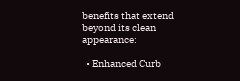benefits that extend beyond its clean appearance:

  • Enhanced Curb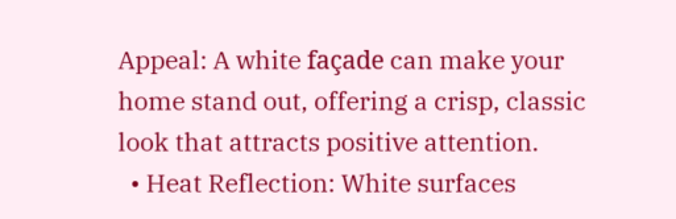Appeal: A white façade can make your home stand out, offering a crisp, classic look that attracts positive attention.
  • Heat Reflection: White surfaces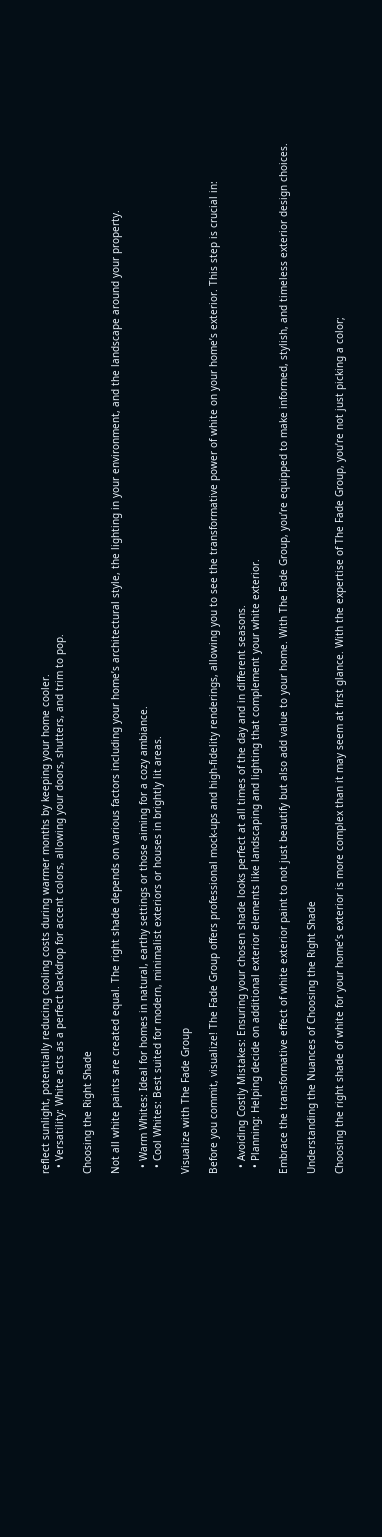reflect sunlight, potentially reducing cooling costs during warmer months by keeping your home cooler.
  • Versatility: White acts as a perfect backdrop for accent colors, allowing your doors, shutters, and trim to pop.

Choosing the Right Shade

Not all white paints are created equal. The right shade depends on various factors including your home’s architectural style, the lighting in your environment, and the landscape around your property.

  • Warm Whites: Ideal for homes in natural, earthy settings or those aiming for a cozy ambiance.
  • Cool Whites: Best suited for modern, minimalist exteriors or houses in brightly lit areas.

Visualize with The Fade Group

Before you commit, visualize! The Fade Group offers professional mock-ups and high-fidelity renderings, allowing you to see the transformative power of white on your home’s exterior. This step is crucial in:

  • Avoiding Costly Mistakes: Ensuring your chosen shade looks perfect at all times of the day and in different seasons.
  • Planning: Helping decide on additional exterior elements like landscaping and lighting that complement your white exterior.

Embrace the transformative effect of white exterior paint to not just beautify but also add value to your home. With The Fade Group, you’re equipped to make informed, stylish, and timeless exterior design choices.

Understanding the Nuances of Choosing the Right Shade

Choosing the right shade of white for your home’s exterior is more complex than it may seem at first glance. With the expertise of The Fade Group, you’re not just picking a color;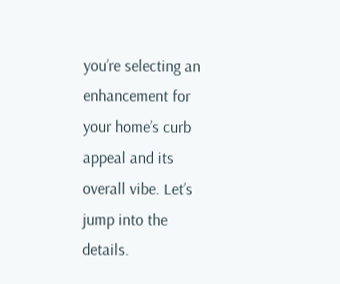you’re selecting an enhancement for your home’s curb appeal and its overall vibe. Let’s jump into the details.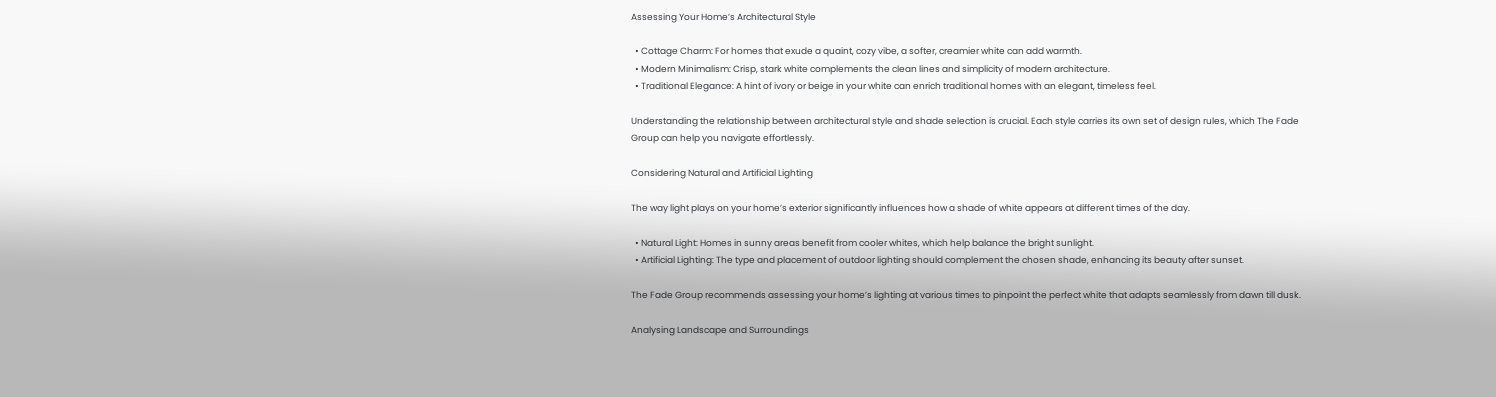Assessing Your Home’s Architectural Style

  • Cottage Charm: For homes that exude a quaint, cozy vibe, a softer, creamier white can add warmth.
  • Modern Minimalism: Crisp, stark white complements the clean lines and simplicity of modern architecture.
  • Traditional Elegance: A hint of ivory or beige in your white can enrich traditional homes with an elegant, timeless feel.

Understanding the relationship between architectural style and shade selection is crucial. Each style carries its own set of design rules, which The Fade Group can help you navigate effortlessly.

Considering Natural and Artificial Lighting

The way light plays on your home’s exterior significantly influences how a shade of white appears at different times of the day.

  • Natural Light: Homes in sunny areas benefit from cooler whites, which help balance the bright sunlight.
  • Artificial Lighting: The type and placement of outdoor lighting should complement the chosen shade, enhancing its beauty after sunset.

The Fade Group recommends assessing your home’s lighting at various times to pinpoint the perfect white that adapts seamlessly from dawn till dusk.

Analysing Landscape and Surroundings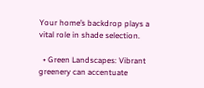Your home’s backdrop plays a vital role in shade selection.

  • Green Landscapes: Vibrant greenery can accentuate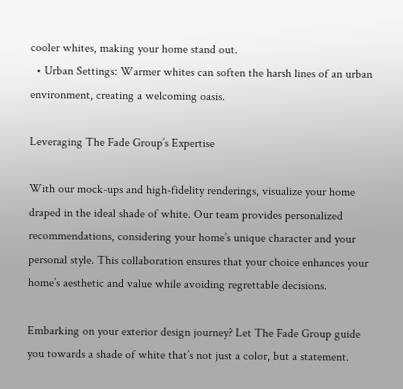cooler whites, making your home stand out.
  • Urban Settings: Warmer whites can soften the harsh lines of an urban environment, creating a welcoming oasis.

Leveraging The Fade Group’s Expertise

With our mock-ups and high-fidelity renderings, visualize your home draped in the ideal shade of white. Our team provides personalized recommendations, considering your home’s unique character and your personal style. This collaboration ensures that your choice enhances your home’s aesthetic and value while avoiding regrettable decisions.

Embarking on your exterior design journey? Let The Fade Group guide you towards a shade of white that’s not just a color, but a statement.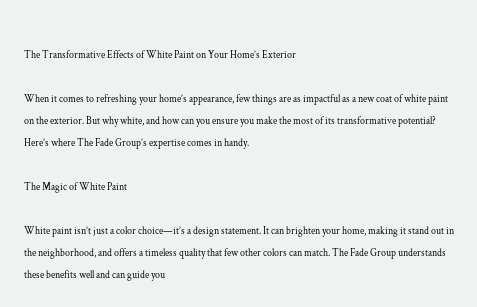The Transformative Effects of White Paint on Your Home’s Exterior

When it comes to refreshing your home’s appearance, few things are as impactful as a new coat of white paint on the exterior. But why white, and how can you ensure you make the most of its transformative potential? Here’s where The Fade Group’s expertise comes in handy.

The Magic of White Paint

White paint isn’t just a color choice—it’s a design statement. It can brighten your home, making it stand out in the neighborhood, and offers a timeless quality that few other colors can match. The Fade Group understands these benefits well and can guide you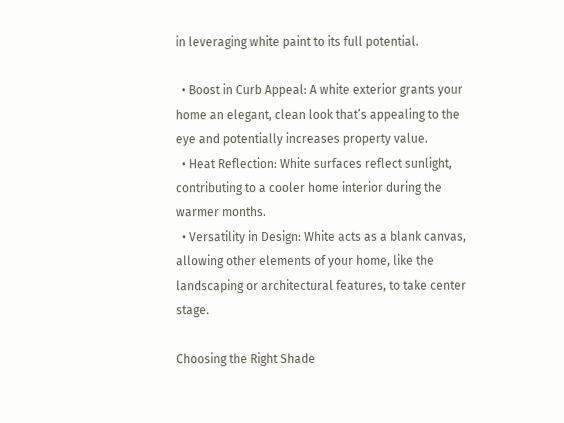in leveraging white paint to its full potential.

  • Boost in Curb Appeal: A white exterior grants your home an elegant, clean look that’s appealing to the eye and potentially increases property value.
  • Heat Reflection: White surfaces reflect sunlight, contributing to a cooler home interior during the warmer months.
  • Versatility in Design: White acts as a blank canvas, allowing other elements of your home, like the landscaping or architectural features, to take center stage.

Choosing the Right Shade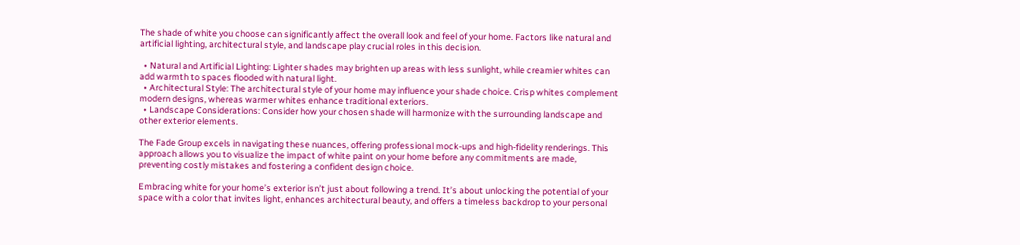The shade of white you choose can significantly affect the overall look and feel of your home. Factors like natural and artificial lighting, architectural style, and landscape play crucial roles in this decision.

  • Natural and Artificial Lighting: Lighter shades may brighten up areas with less sunlight, while creamier whites can add warmth to spaces flooded with natural light.
  • Architectural Style: The architectural style of your home may influence your shade choice. Crisp whites complement modern designs, whereas warmer whites enhance traditional exteriors.
  • Landscape Considerations: Consider how your chosen shade will harmonize with the surrounding landscape and other exterior elements.

The Fade Group excels in navigating these nuances, offering professional mock-ups and high-fidelity renderings. This approach allows you to visualize the impact of white paint on your home before any commitments are made, preventing costly mistakes and fostering a confident design choice.

Embracing white for your home’s exterior isn’t just about following a trend. It’s about unlocking the potential of your space with a color that invites light, enhances architectural beauty, and offers a timeless backdrop to your personal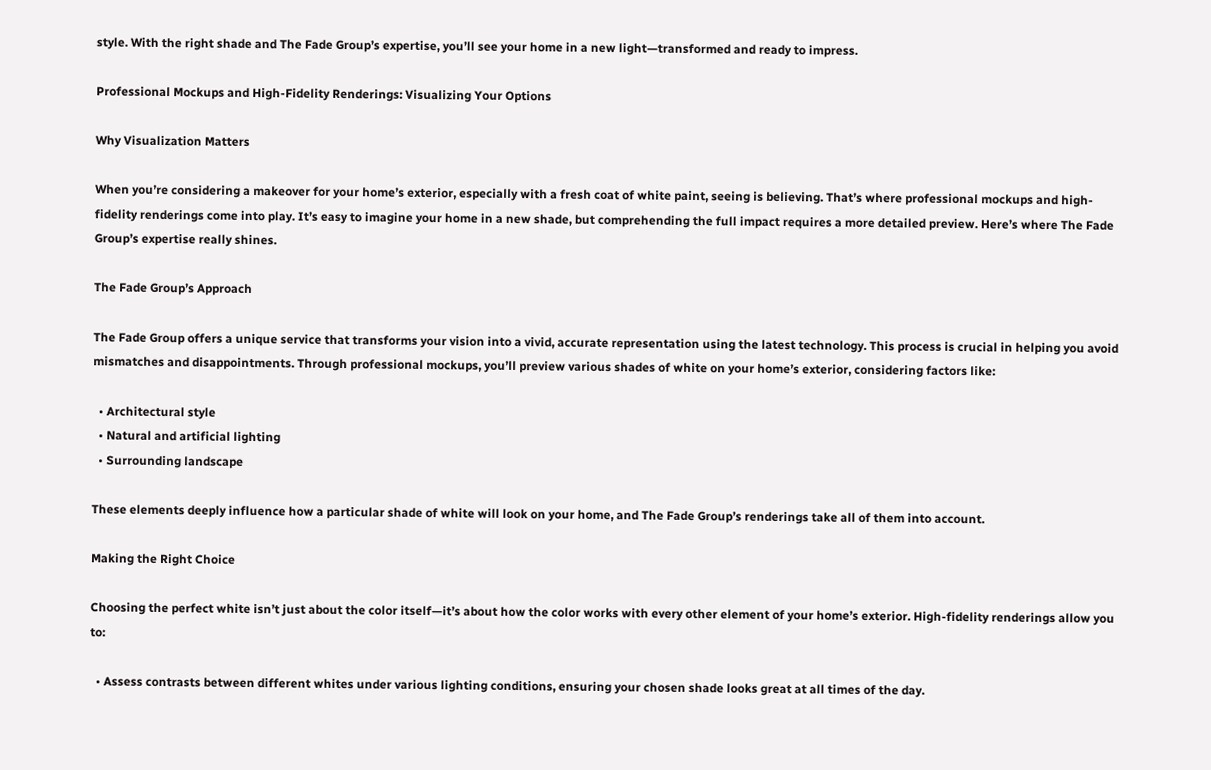style. With the right shade and The Fade Group’s expertise, you’ll see your home in a new light—transformed and ready to impress.

Professional Mockups and High-Fidelity Renderings: Visualizing Your Options

Why Visualization Matters

When you’re considering a makeover for your home’s exterior, especially with a fresh coat of white paint, seeing is believing. That’s where professional mockups and high-fidelity renderings come into play. It’s easy to imagine your home in a new shade, but comprehending the full impact requires a more detailed preview. Here’s where The Fade Group’s expertise really shines.

The Fade Group’s Approach

The Fade Group offers a unique service that transforms your vision into a vivid, accurate representation using the latest technology. This process is crucial in helping you avoid mismatches and disappointments. Through professional mockups, you’ll preview various shades of white on your home’s exterior, considering factors like:

  • Architectural style
  • Natural and artificial lighting
  • Surrounding landscape

These elements deeply influence how a particular shade of white will look on your home, and The Fade Group’s renderings take all of them into account.

Making the Right Choice

Choosing the perfect white isn’t just about the color itself—it’s about how the color works with every other element of your home’s exterior. High-fidelity renderings allow you to:

  • Assess contrasts between different whites under various lighting conditions, ensuring your chosen shade looks great at all times of the day.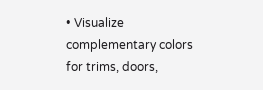• Visualize complementary colors for trims, doors,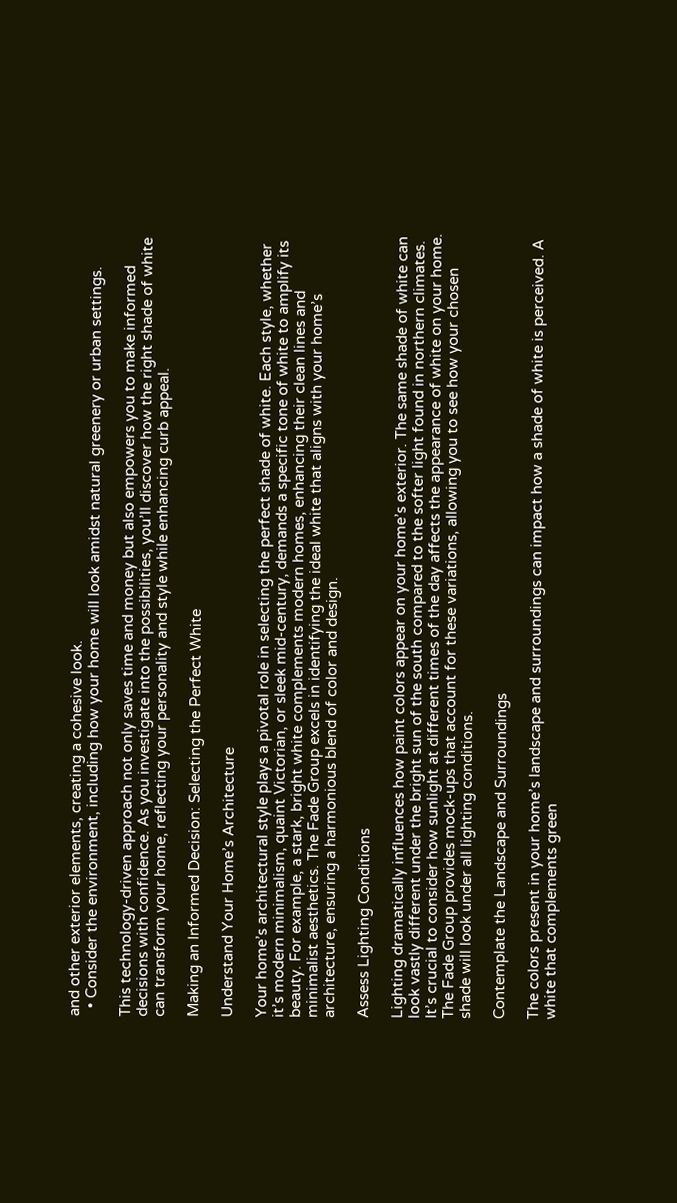and other exterior elements, creating a cohesive look.
  • Consider the environment, including how your home will look amidst natural greenery or urban settings.

This technology-driven approach not only saves time and money but also empowers you to make informed decisions with confidence. As you investigate into the possibilities, you’ll discover how the right shade of white can transform your home, reflecting your personality and style while enhancing curb appeal.

Making an Informed Decision: Selecting the Perfect White

Understand Your Home’s Architecture

Your home’s architectural style plays a pivotal role in selecting the perfect shade of white. Each style, whether it’s modern minimalism, quaint Victorian, or sleek mid-century, demands a specific tone of white to amplify its beauty. For example, a stark, bright white complements modern homes, enhancing their clean lines and minimalist aesthetics. The Fade Group excels in identifying the ideal white that aligns with your home’s architecture, ensuring a harmonious blend of color and design.

Assess Lighting Conditions

Lighting dramatically influences how paint colors appear on your home’s exterior. The same shade of white can look vastly different under the bright sun of the south compared to the softer light found in northern climates. It’s crucial to consider how sunlight at different times of the day affects the appearance of white on your home. The Fade Group provides mock-ups that account for these variations, allowing you to see how your chosen shade will look under all lighting conditions.

Contemplate the Landscape and Surroundings

The colors present in your home’s landscape and surroundings can impact how a shade of white is perceived. A white that complements green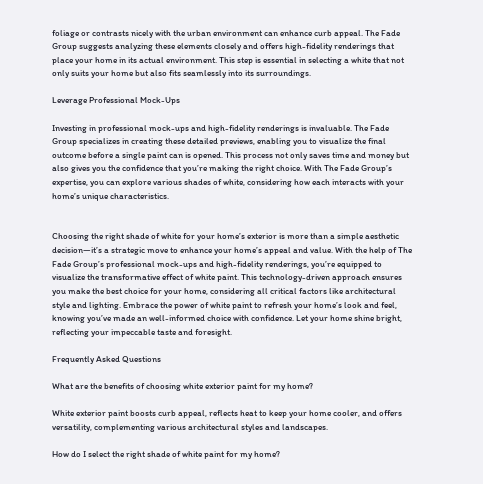foliage or contrasts nicely with the urban environment can enhance curb appeal. The Fade Group suggests analyzing these elements closely and offers high-fidelity renderings that place your home in its actual environment. This step is essential in selecting a white that not only suits your home but also fits seamlessly into its surroundings.

Leverage Professional Mock-Ups

Investing in professional mock-ups and high-fidelity renderings is invaluable. The Fade Group specializes in creating these detailed previews, enabling you to visualize the final outcome before a single paint can is opened. This process not only saves time and money but also gives you the confidence that you’re making the right choice. With The Fade Group’s expertise, you can explore various shades of white, considering how each interacts with your home’s unique characteristics.


Choosing the right shade of white for your home’s exterior is more than a simple aesthetic decision—it’s a strategic move to enhance your home’s appeal and value. With the help of The Fade Group’s professional mock-ups and high-fidelity renderings, you’re equipped to visualize the transformative effect of white paint. This technology-driven approach ensures you make the best choice for your home, considering all critical factors like architectural style and lighting. Embrace the power of white paint to refresh your home’s look and feel, knowing you’ve made an well-informed choice with confidence. Let your home shine bright, reflecting your impeccable taste and foresight.

Frequently Asked Questions

What are the benefits of choosing white exterior paint for my home?

White exterior paint boosts curb appeal, reflects heat to keep your home cooler, and offers versatility, complementing various architectural styles and landscapes.

How do I select the right shade of white paint for my home?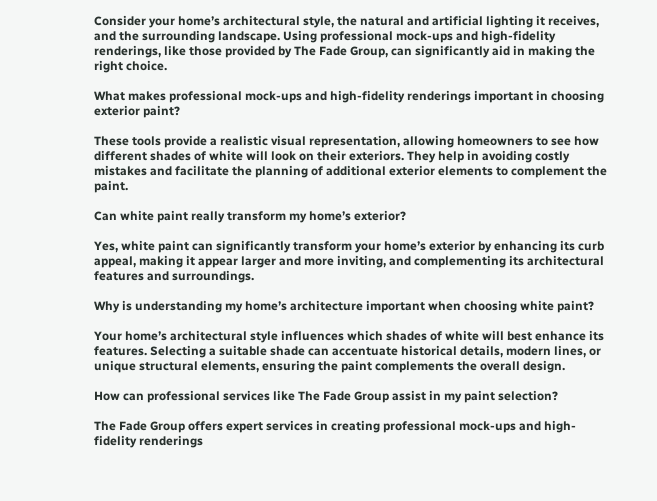Consider your home’s architectural style, the natural and artificial lighting it receives, and the surrounding landscape. Using professional mock-ups and high-fidelity renderings, like those provided by The Fade Group, can significantly aid in making the right choice.

What makes professional mock-ups and high-fidelity renderings important in choosing exterior paint?

These tools provide a realistic visual representation, allowing homeowners to see how different shades of white will look on their exteriors. They help in avoiding costly mistakes and facilitate the planning of additional exterior elements to complement the paint.

Can white paint really transform my home’s exterior?

Yes, white paint can significantly transform your home’s exterior by enhancing its curb appeal, making it appear larger and more inviting, and complementing its architectural features and surroundings.

Why is understanding my home’s architecture important when choosing white paint?

Your home’s architectural style influences which shades of white will best enhance its features. Selecting a suitable shade can accentuate historical details, modern lines, or unique structural elements, ensuring the paint complements the overall design.

How can professional services like The Fade Group assist in my paint selection?

The Fade Group offers expert services in creating professional mock-ups and high-fidelity renderings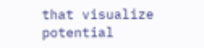that visualize potential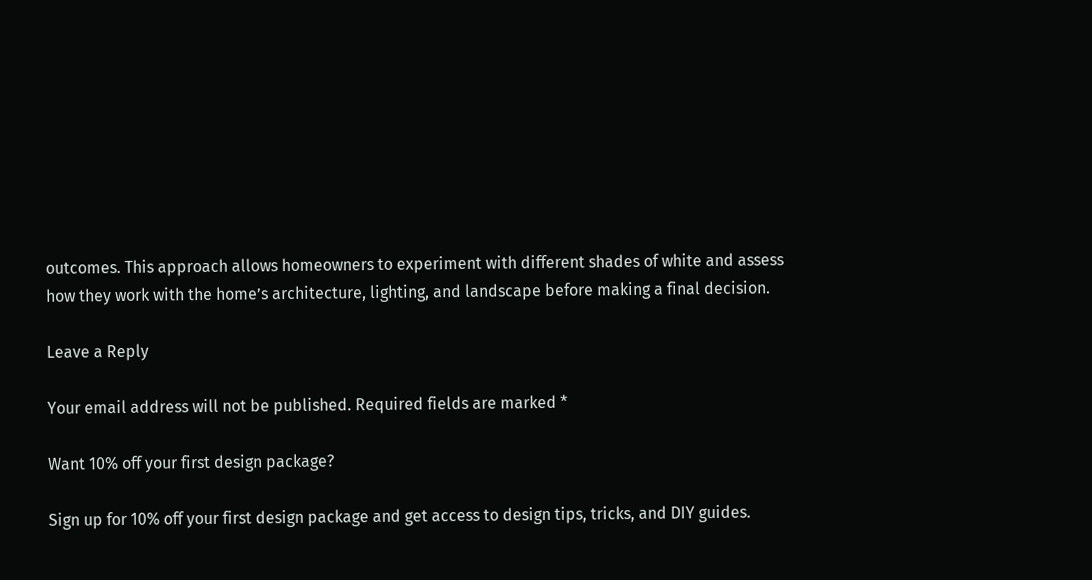outcomes. This approach allows homeowners to experiment with different shades of white and assess how they work with the home’s architecture, lighting, and landscape before making a final decision.

Leave a Reply

Your email address will not be published. Required fields are marked *

Want 10% off your first design package?

Sign up for 10% off your first design package and get access to design tips, tricks, and DIY guides.